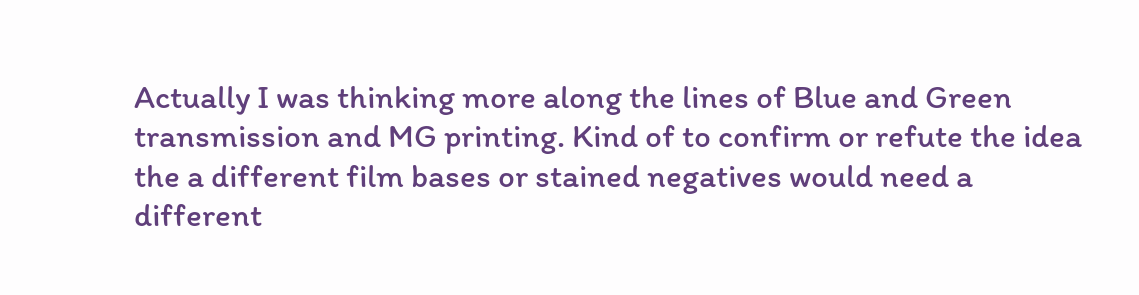Actually I was thinking more along the lines of Blue and Green transmission and MG printing. Kind of to confirm or refute the idea the a different film bases or stained negatives would need a different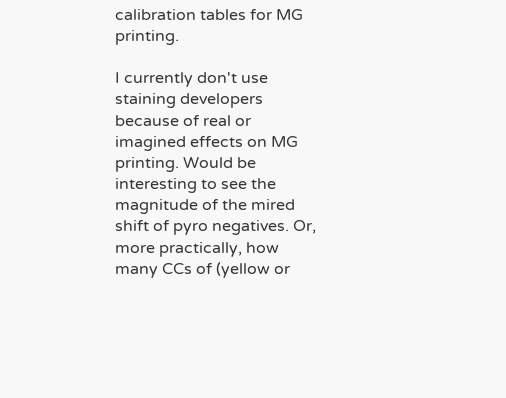calibration tables for MG printing.

I currently don't use staining developers because of real or imagined effects on MG printing. Would be interesting to see the magnitude of the mired shift of pyro negatives. Or, more practically, how many CCs of (yellow or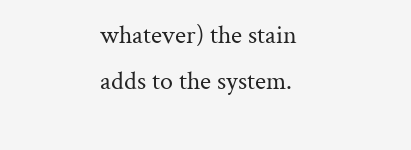whatever) the stain adds to the system.